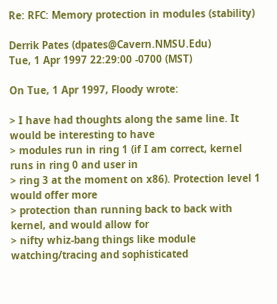Re: RFC: Memory protection in modules (stability)

Derrik Pates (dpates@Cavern.NMSU.Edu)
Tue, 1 Apr 1997 22:29:00 -0700 (MST)

On Tue, 1 Apr 1997, Floody wrote:

> I have had thoughts along the same line. It would be interesting to have
> modules run in ring 1 (if I am correct, kernel runs in ring 0 and user in
> ring 3 at the moment on x86). Protection level 1 would offer more
> protection than running back to back with kernel, and would allow for
> nifty whiz-bang things like module watching/tracing and sophisticated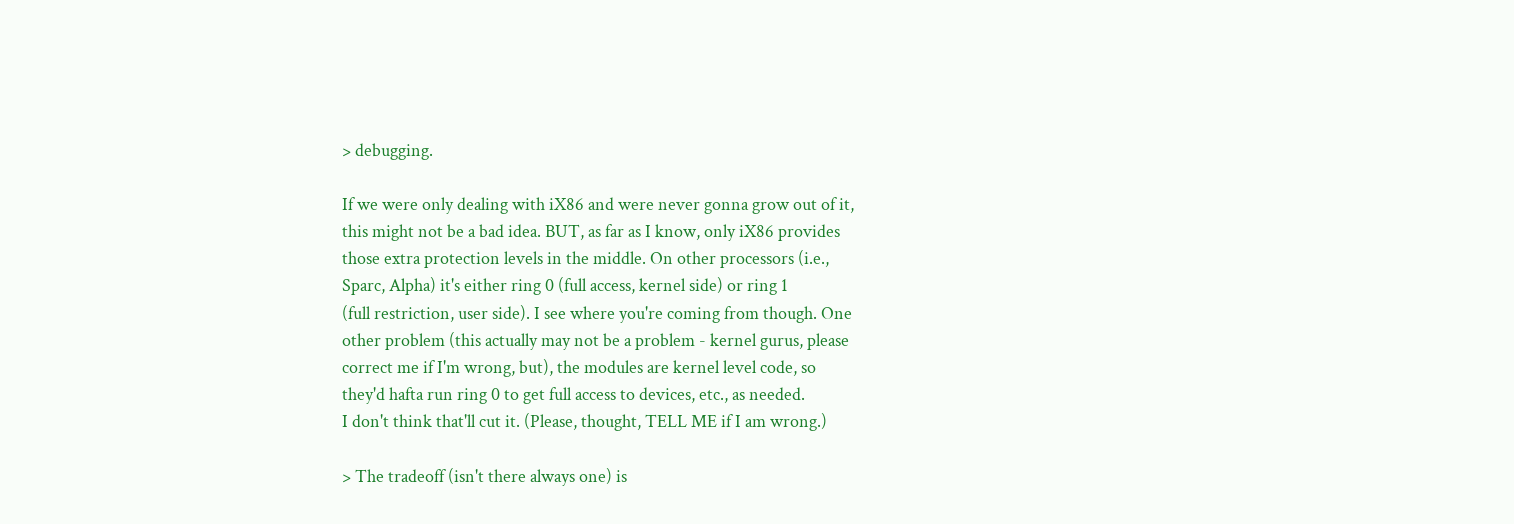> debugging.

If we were only dealing with iX86 and were never gonna grow out of it,
this might not be a bad idea. BUT, as far as I know, only iX86 provides
those extra protection levels in the middle. On other processors (i.e.,
Sparc, Alpha) it's either ring 0 (full access, kernel side) or ring 1
(full restriction, user side). I see where you're coming from though. One
other problem (this actually may not be a problem - kernel gurus, please
correct me if I'm wrong, but), the modules are kernel level code, so
they'd hafta run ring 0 to get full access to devices, etc., as needed.
I don't think that'll cut it. (Please, thought, TELL ME if I am wrong.)

> The tradeoff (isn't there always one) is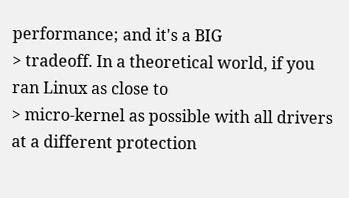performance; and it's a BIG
> tradeoff. In a theoretical world, if you ran Linux as close to
> micro-kernel as possible with all drivers at a different protection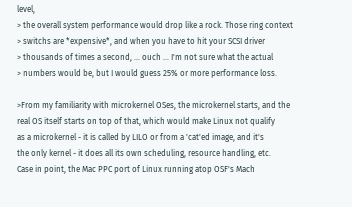level,
> the overall system performance would drop like a rock. Those ring context
> switchs are *expensive*, and when you have to hit your SCSI driver
> thousands of times a second, ... ouch ... I'm not sure what the actual
> numbers would be, but I would guess 25% or more performance loss.

>From my familiarity with microkernel OSes, the microkernel starts, and the
real OS itself starts on top of that, which would make Linux not qualify
as a microkernel - it is called by LILO or from a 'cat'ed image, and it's
the only kernel - it does all its own scheduling, resource handling, etc.
Case in point, the Mac PPC port of Linux running atop OSF's Mach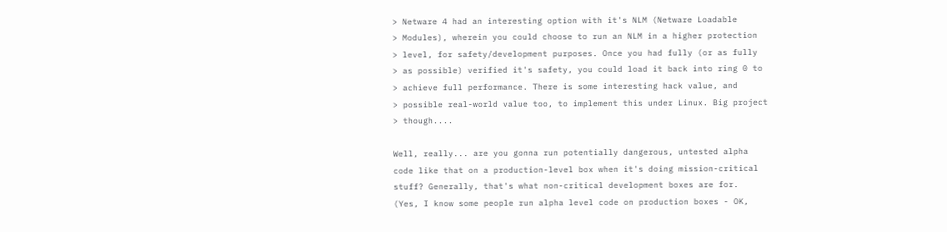> Netware 4 had an interesting option with it's NLM (Netware Loadable
> Modules), wherein you could choose to run an NLM in a higher protection
> level, for safety/development purposes. Once you had fully (or as fully
> as possible) verified it's safety, you could load it back into ring 0 to
> achieve full performance. There is some interesting hack value, and
> possible real-world value too, to implement this under Linux. Big project
> though....

Well, really... are you gonna run potentially dangerous, untested alpha
code like that on a production-level box when it's doing mission-critical
stuff? Generally, that's what non-critical development boxes are for.
(Yes, I know some people run alpha level code on production boxes - OK,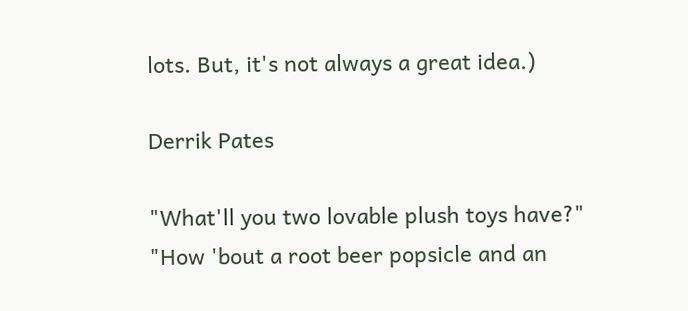lots. But, it's not always a great idea.)

Derrik Pates

"What'll you two lovable plush toys have?"
"How 'bout a root beer popsicle and an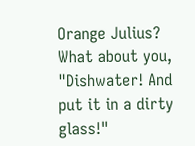Orange Julius? What about you,
"Dishwater! And put it in a dirty glass!"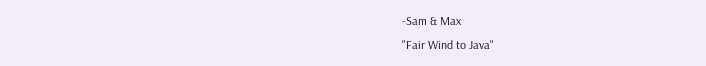-Sam & Max
"Fair Wind to Java"